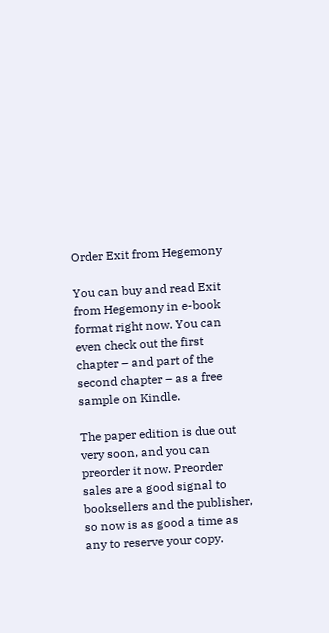Order Exit from Hegemony

You can buy and read Exit from Hegemony in e-book format right now. You can even check out the first chapter – and part of the second chapter – as a free sample on Kindle.

The paper edition is due out very soon, and you can preorder it now. Preorder sales are a good signal to booksellers and the publisher, so now is as good a time as any to reserve your copy.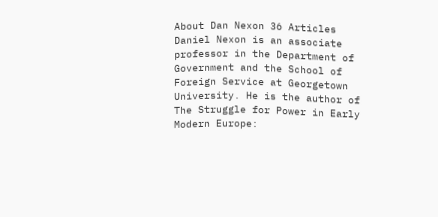About Dan Nexon 36 Articles
Daniel Nexon is an associate professor in the Department of Government and the School of Foreign Service at Georgetown University. He is the author of The Struggle for Power in Early Modern Europe: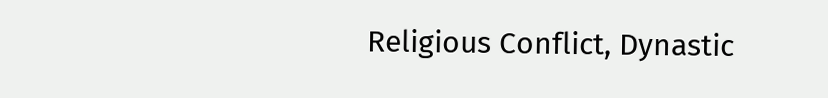Religious Conflict, Dynastic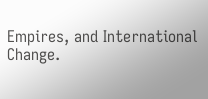Empires, and International Change.